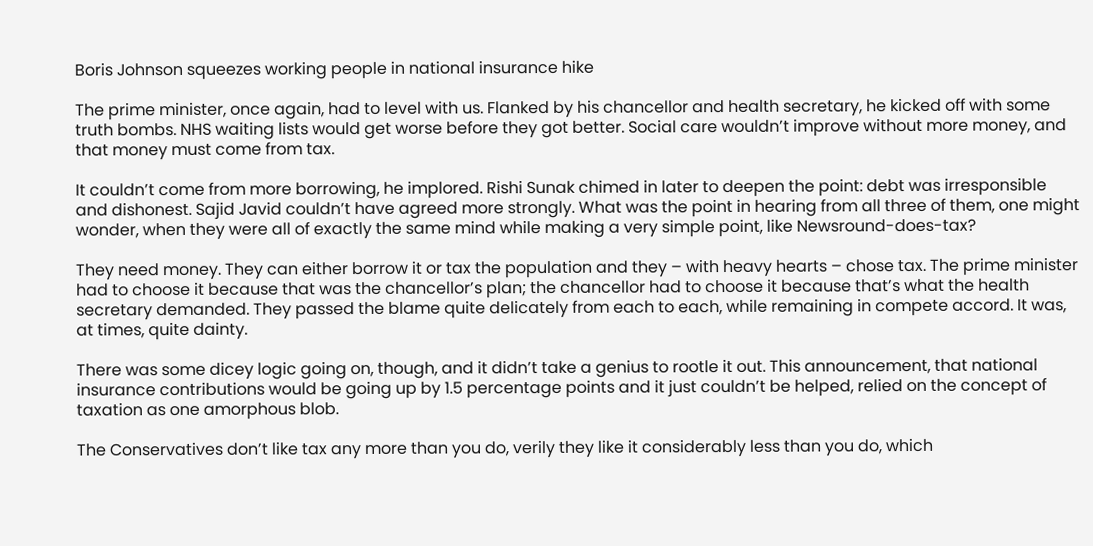Boris Johnson squeezes working people in national insurance hike

The prime minister, once again, had to level with us. Flanked by his chancellor and health secretary, he kicked off with some truth bombs. NHS waiting lists would get worse before they got better. Social care wouldn’t improve without more money, and that money must come from tax.

It couldn’t come from more borrowing, he implored. Rishi Sunak chimed in later to deepen the point: debt was irresponsible and dishonest. Sajid Javid couldn’t have agreed more strongly. What was the point in hearing from all three of them, one might wonder, when they were all of exactly the same mind while making a very simple point, like Newsround-does-tax?

They need money. They can either borrow it or tax the population and they – with heavy hearts – chose tax. The prime minister had to choose it because that was the chancellor’s plan; the chancellor had to choose it because that’s what the health secretary demanded. They passed the blame quite delicately from each to each, while remaining in compete accord. It was, at times, quite dainty.

There was some dicey logic going on, though, and it didn’t take a genius to rootle it out. This announcement, that national insurance contributions would be going up by 1.5 percentage points and it just couldn’t be helped, relied on the concept of taxation as one amorphous blob.

The Conservatives don’t like tax any more than you do, verily they like it considerably less than you do, which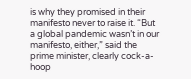is why they promised in their manifesto never to raise it. “But a global pandemic wasn’t in our manifesto, either,” said the prime minister, clearly cock-a-hoop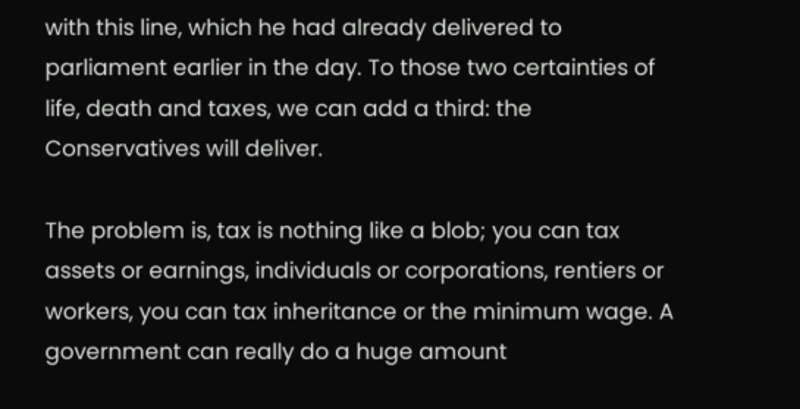with this line, which he had already delivered to parliament earlier in the day. To those two certainties of life, death and taxes, we can add a third: the Conservatives will deliver.

The problem is, tax is nothing like a blob; you can tax assets or earnings, individuals or corporations, rentiers or workers, you can tax inheritance or the minimum wage. A government can really do a huge amount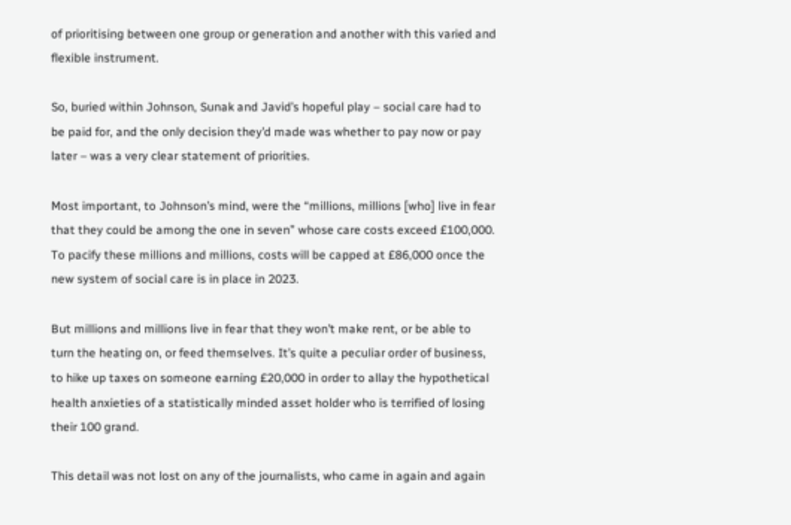of prioritising between one group or generation and another with this varied and flexible instrument.

So, buried within Johnson, Sunak and Javid’s hopeful play – social care had to be paid for, and the only decision they’d made was whether to pay now or pay later – was a very clear statement of priorities.

Most important, to Johnson’s mind, were the “millions, millions [who] live in fear that they could be among the one in seven” whose care costs exceed £100,000. To pacify these millions and millions, costs will be capped at £86,000 once the new system of social care is in place in 2023.

But millions and millions live in fear that they won’t make rent, or be able to turn the heating on, or feed themselves. It’s quite a peculiar order of business, to hike up taxes on someone earning £20,000 in order to allay the hypothetical health anxieties of a statistically minded asset holder who is terrified of losing their 100 grand.

This detail was not lost on any of the journalists, who came in again and again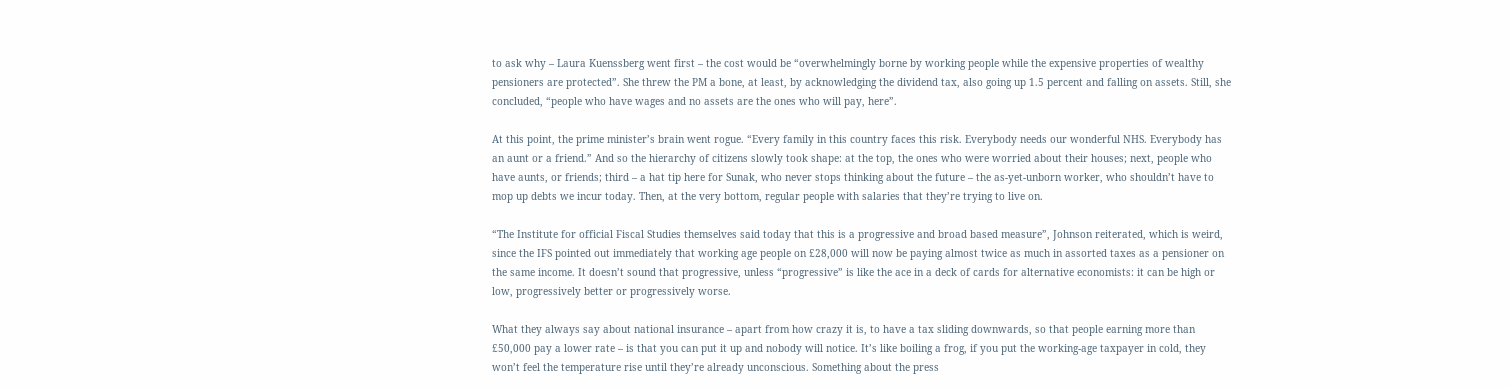to ask why – Laura Kuenssberg went first – the cost would be “overwhelmingly borne by working people while the expensive properties of wealthy pensioners are protected”. She threw the PM a bone, at least, by acknowledging the dividend tax, also going up 1.5 percent and falling on assets. Still, she concluded, “people who have wages and no assets are the ones who will pay, here”.

At this point, the prime minister’s brain went rogue. “Every family in this country faces this risk. Everybody needs our wonderful NHS. Everybody has an aunt or a friend.” And so the hierarchy of citizens slowly took shape: at the top, the ones who were worried about their houses; next, people who have aunts, or friends; third – a hat tip here for Sunak, who never stops thinking about the future – the as-yet-unborn worker, who shouldn’t have to mop up debts we incur today. Then, at the very bottom, regular people with salaries that they’re trying to live on.

“The Institute for official Fiscal Studies themselves said today that this is a progressive and broad based measure”, Johnson reiterated, which is weird, since the IFS pointed out immediately that working age people on £28,000 will now be paying almost twice as much in assorted taxes as a pensioner on the same income. It doesn’t sound that progressive, unless “progressive” is like the ace in a deck of cards for alternative economists: it can be high or low, progressively better or progressively worse.

What they always say about national insurance – apart from how crazy it is, to have a tax sliding downwards, so that people earning more than £50,000 pay a lower rate – is that you can put it up and nobody will notice. It’s like boiling a frog, if you put the working-age taxpayer in cold, they won’t feel the temperature rise until they’re already unconscious. Something about the press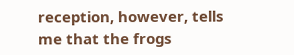reception, however, tells me that the frogs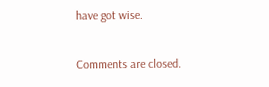have got wise.

Comments are closed.